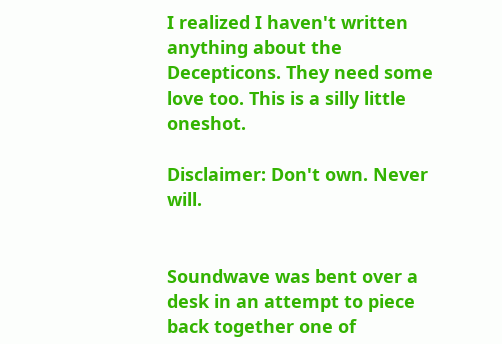I realized I haven't written anything about the Decepticons. They need some love too. This is a silly little oneshot.

Disclaimer: Don't own. Never will.


Soundwave was bent over a desk in an attempt to piece back together one of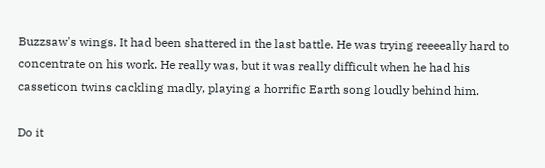Buzzsaw's wings. It had been shattered in the last battle. He was trying reeeeally hard to concentrate on his work. He really was, but it was really difficult when he had his casseticon twins cackling madly, playing a horrific Earth song loudly behind him.

Do it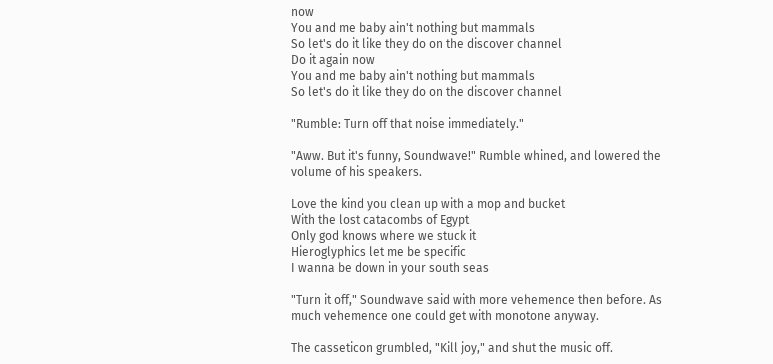now
You and me baby ain't nothing but mammals
So let's do it like they do on the discover channel
Do it again now
You and me baby ain't nothing but mammals
So let's do it like they do on the discover channel

"Rumble: Turn off that noise immediately."

"Aww. But it's funny, Soundwave!" Rumble whined, and lowered the volume of his speakers.

Love the kind you clean up with a mop and bucket
With the lost catacombs of Egypt
Only god knows where we stuck it
Hieroglyphics let me be specific
I wanna be down in your south seas

"Turn it off," Soundwave said with more vehemence then before. As much vehemence one could get with monotone anyway.

The casseticon grumbled, "Kill joy," and shut the music off.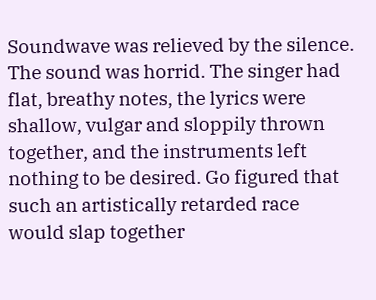Soundwave was relieved by the silence. The sound was horrid. The singer had flat, breathy notes, the lyrics were shallow, vulgar and sloppily thrown together, and the instruments left nothing to be desired. Go figured that such an artistically retarded race would slap together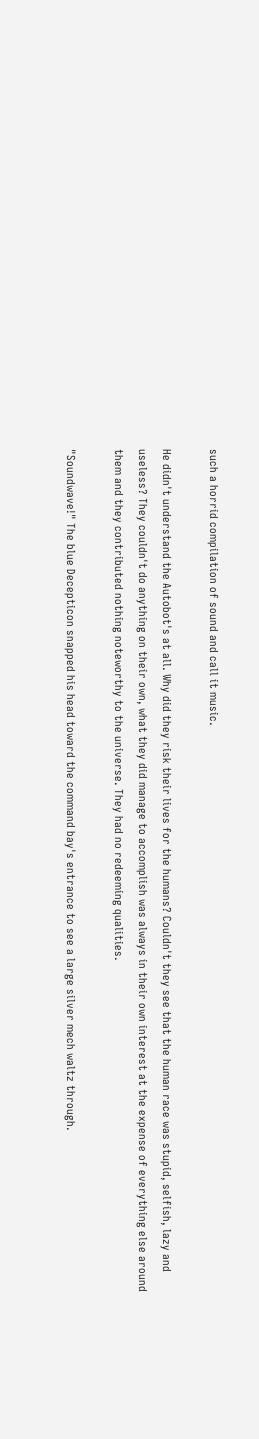such a horrid compilation of sound and call it music.

He didn't understand the Autobot's at all. Why did they risk their lives for the humans? Couldn't they see that the human race was stupid, selfish, lazy and useless? They couldn't do anything on their own, what they did manage to accomplish was always in their own interest at the expense of everything else around them and they contributed nothing noteworthy to the universe. They had no redeeming qualities.

"Soundwave!" The blue Decepticon snapped his head toward the command bay's entrance to see a large silver mech waltz through.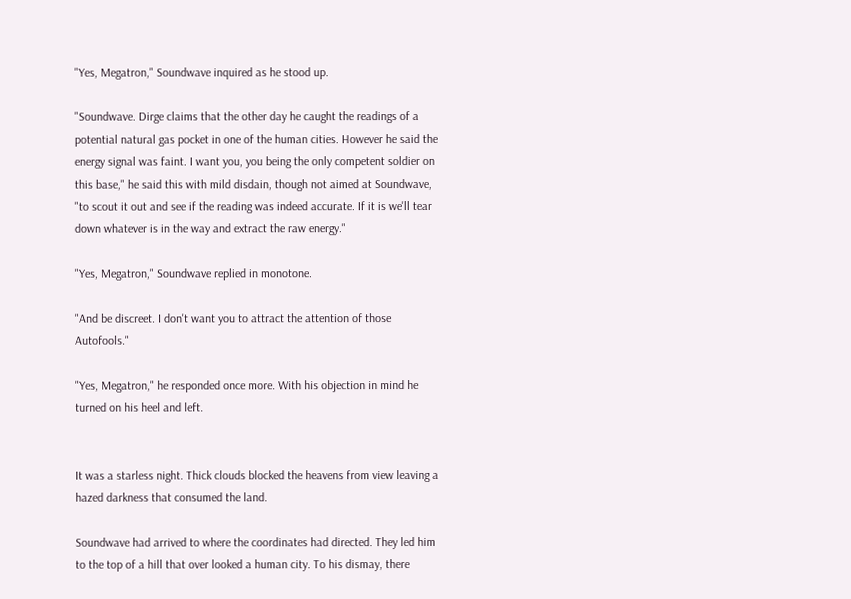"Yes, Megatron," Soundwave inquired as he stood up.

"Soundwave. Dirge claims that the other day he caught the readings of a potential natural gas pocket in one of the human cities. However he said the energy signal was faint. I want you, you being the only competent soldier on this base," he said this with mild disdain, though not aimed at Soundwave, "to scout it out and see if the reading was indeed accurate. If it is we'll tear down whatever is in the way and extract the raw energy."

"Yes, Megatron," Soundwave replied in monotone.

"And be discreet. I don't want you to attract the attention of those Autofools."

"Yes, Megatron," he responded once more. With his objection in mind he turned on his heel and left.


It was a starless night. Thick clouds blocked the heavens from view leaving a hazed darkness that consumed the land.

Soundwave had arrived to where the coordinates had directed. They led him to the top of a hill that over looked a human city. To his dismay, there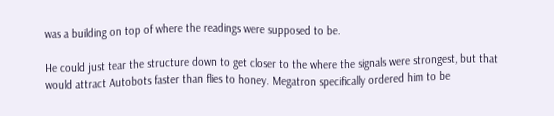was a building on top of where the readings were supposed to be.

He could just tear the structure down to get closer to the where the signals were strongest, but that would attract Autobots faster than flies to honey. Megatron specifically ordered him to be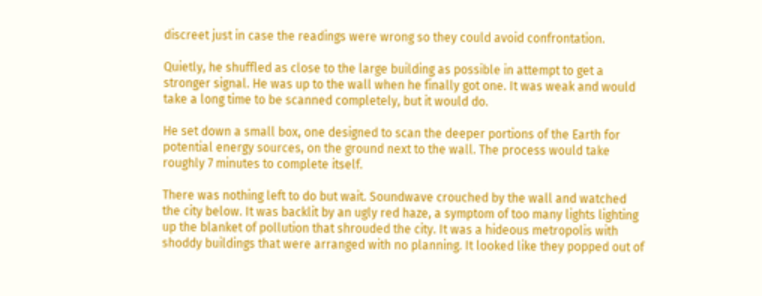discreet just in case the readings were wrong so they could avoid confrontation.

Quietly, he shuffled as close to the large building as possible in attempt to get a stronger signal. He was up to the wall when he finally got one. It was weak and would take a long time to be scanned completely, but it would do.

He set down a small box, one designed to scan the deeper portions of the Earth for potential energy sources, on the ground next to the wall. The process would take roughly 7 minutes to complete itself.

There was nothing left to do but wait. Soundwave crouched by the wall and watched the city below. It was backlit by an ugly red haze, a symptom of too many lights lighting up the blanket of pollution that shrouded the city. It was a hideous metropolis with shoddy buildings that were arranged with no planning. It looked like they popped out of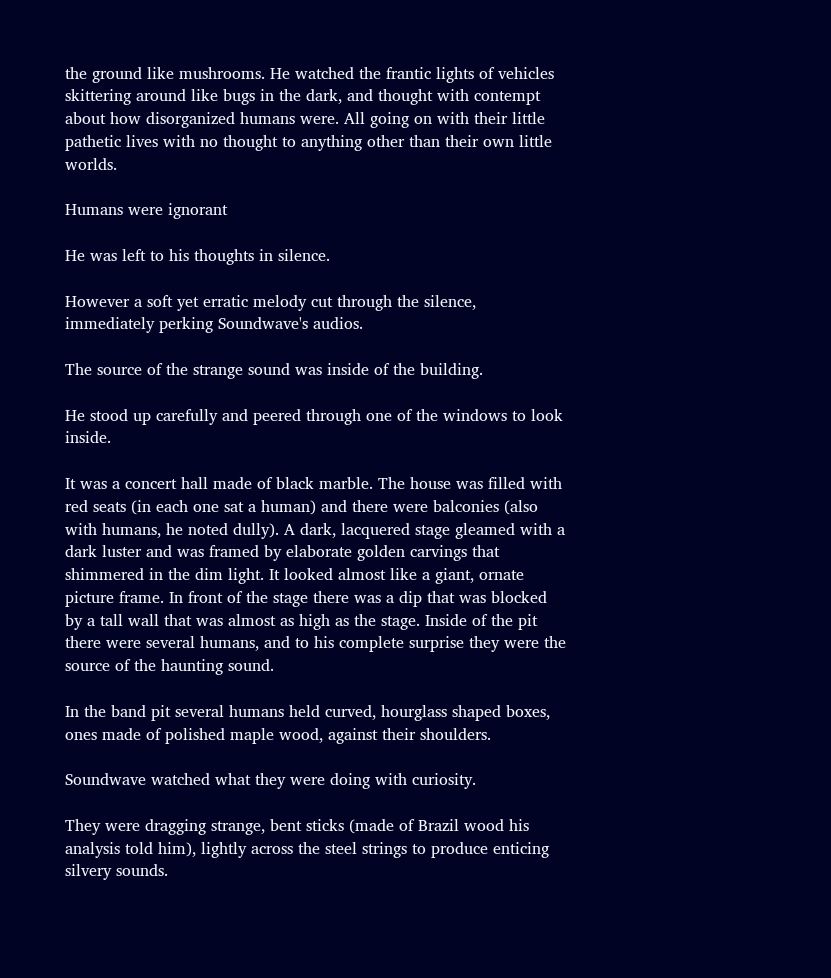the ground like mushrooms. He watched the frantic lights of vehicles skittering around like bugs in the dark, and thought with contempt about how disorganized humans were. All going on with their little pathetic lives with no thought to anything other than their own little worlds.

Humans were ignorant

He was left to his thoughts in silence.

However a soft yet erratic melody cut through the silence, immediately perking Soundwave's audios.

The source of the strange sound was inside of the building.

He stood up carefully and peered through one of the windows to look inside.

It was a concert hall made of black marble. The house was filled with red seats (in each one sat a human) and there were balconies (also with humans, he noted dully). A dark, lacquered stage gleamed with a dark luster and was framed by elaborate golden carvings that shimmered in the dim light. It looked almost like a giant, ornate picture frame. In front of the stage there was a dip that was blocked by a tall wall that was almost as high as the stage. Inside of the pit there were several humans, and to his complete surprise they were the source of the haunting sound.

In the band pit several humans held curved, hourglass shaped boxes, ones made of polished maple wood, against their shoulders.

Soundwave watched what they were doing with curiosity.

They were dragging strange, bent sticks (made of Brazil wood his analysis told him), lightly across the steel strings to produce enticing silvery sounds.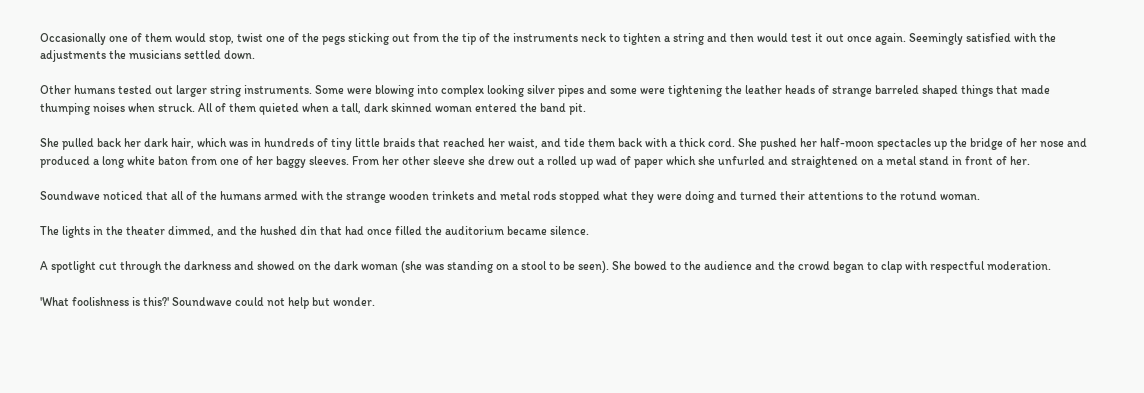Occasionally one of them would stop, twist one of the pegs sticking out from the tip of the instruments neck to tighten a string and then would test it out once again. Seemingly satisfied with the adjustments the musicians settled down.

Other humans tested out larger string instruments. Some were blowing into complex looking silver pipes and some were tightening the leather heads of strange barreled shaped things that made thumping noises when struck. All of them quieted when a tall, dark skinned woman entered the band pit.

She pulled back her dark hair, which was in hundreds of tiny little braids that reached her waist, and tide them back with a thick cord. She pushed her half-moon spectacles up the bridge of her nose and produced a long white baton from one of her baggy sleeves. From her other sleeve she drew out a rolled up wad of paper which she unfurled and straightened on a metal stand in front of her.

Soundwave noticed that all of the humans armed with the strange wooden trinkets and metal rods stopped what they were doing and turned their attentions to the rotund woman.

The lights in the theater dimmed, and the hushed din that had once filled the auditorium became silence.

A spotlight cut through the darkness and showed on the dark woman (she was standing on a stool to be seen). She bowed to the audience and the crowd began to clap with respectful moderation.

'What foolishness is this?' Soundwave could not help but wonder.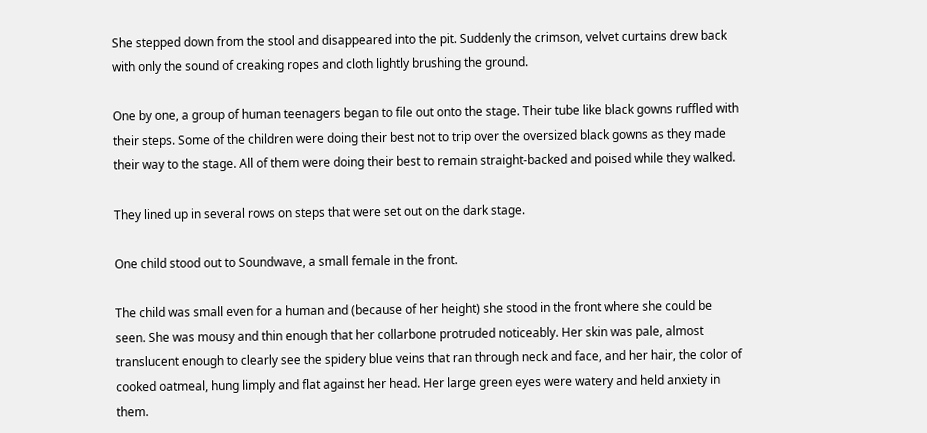She stepped down from the stool and disappeared into the pit. Suddenly the crimson, velvet curtains drew back with only the sound of creaking ropes and cloth lightly brushing the ground.

One by one, a group of human teenagers began to file out onto the stage. Their tube like black gowns ruffled with their steps. Some of the children were doing their best not to trip over the oversized black gowns as they made their way to the stage. All of them were doing their best to remain straight-backed and poised while they walked.

They lined up in several rows on steps that were set out on the dark stage.

One child stood out to Soundwave, a small female in the front.

The child was small even for a human and (because of her height) she stood in the front where she could be seen. She was mousy and thin enough that her collarbone protruded noticeably. Her skin was pale, almost translucent enough to clearly see the spidery blue veins that ran through neck and face, and her hair, the color of cooked oatmeal, hung limply and flat against her head. Her large green eyes were watery and held anxiety in them.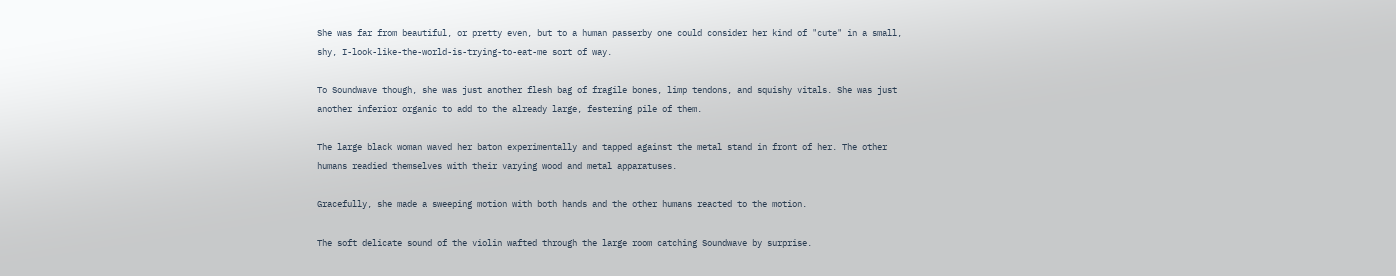She was far from beautiful, or pretty even, but to a human passerby one could consider her kind of "cute" in a small, shy, I-look-like-the-world-is-trying-to-eat-me sort of way.

To Soundwave though, she was just another flesh bag of fragile bones, limp tendons, and squishy vitals. She was just another inferior organic to add to the already large, festering pile of them.

The large black woman waved her baton experimentally and tapped against the metal stand in front of her. The other humans readied themselves with their varying wood and metal apparatuses.

Gracefully, she made a sweeping motion with both hands and the other humans reacted to the motion.

The soft delicate sound of the violin wafted through the large room catching Soundwave by surprise.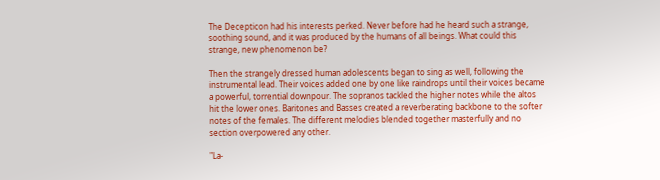The Decepticon had his interests perked. Never before had he heard such a strange, soothing sound, and it was produced by the humans of all beings. What could this strange, new phenomenon be?

Then the strangely dressed human adolescents began to sing as well, following the instrumental lead. Their voices added one by one like raindrops until their voices became a powerful, torrential downpour. The sopranos tackled the higher notes while the altos hit the lower ones. Baritones and Basses created a reverberating backbone to the softer notes of the females. The different melodies blended together masterfully and no section overpowered any other.

"La-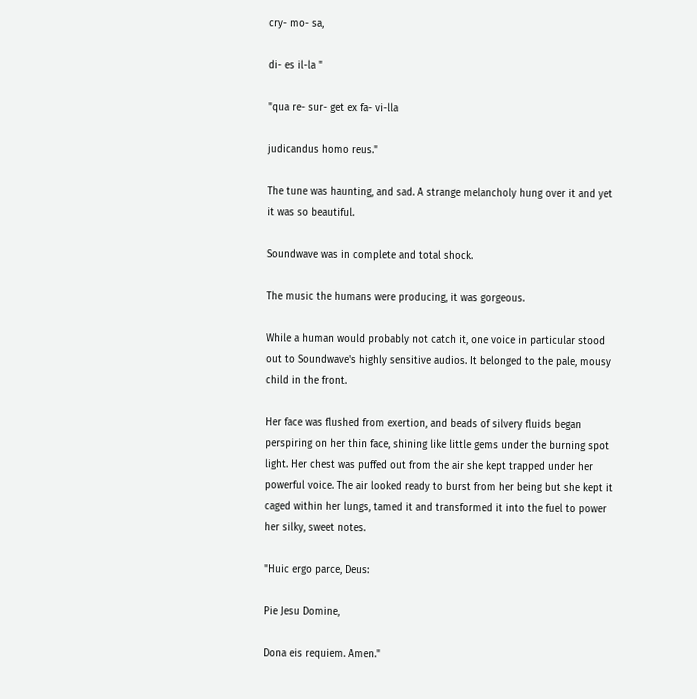cry- mo- sa,

di- es il-la "

"qua re- sur- get ex fa- vi-lla

judicandus homo reus."

The tune was haunting, and sad. A strange melancholy hung over it and yet it was so beautiful.

Soundwave was in complete and total shock.

The music the humans were producing, it was gorgeous.

While a human would probably not catch it, one voice in particular stood out to Soundwave's highly sensitive audios. It belonged to the pale, mousy child in the front.

Her face was flushed from exertion, and beads of silvery fluids began perspiring on her thin face, shining like little gems under the burning spot light. Her chest was puffed out from the air she kept trapped under her powerful voice. The air looked ready to burst from her being but she kept it caged within her lungs, tamed it and transformed it into the fuel to power her silky, sweet notes.

"Huic ergo parce, Deus:

Pie Jesu Domine,

Dona eis requiem. Amen."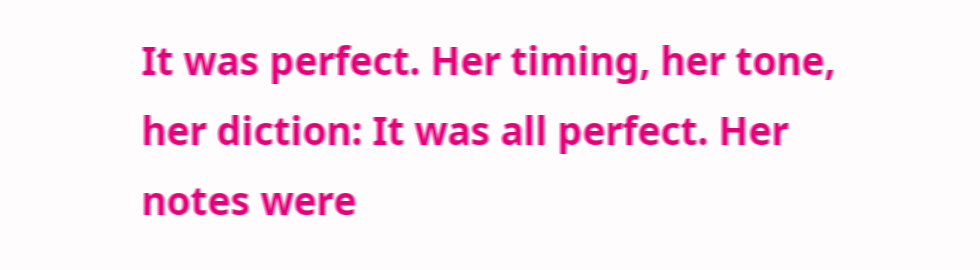It was perfect. Her timing, her tone, her diction: It was all perfect. Her notes were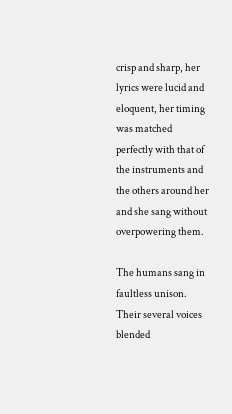crisp and sharp, her lyrics were lucid and eloquent, her timing was matched perfectly with that of the instruments and the others around her and she sang without overpowering them.

The humans sang in faultless unison. Their several voices blended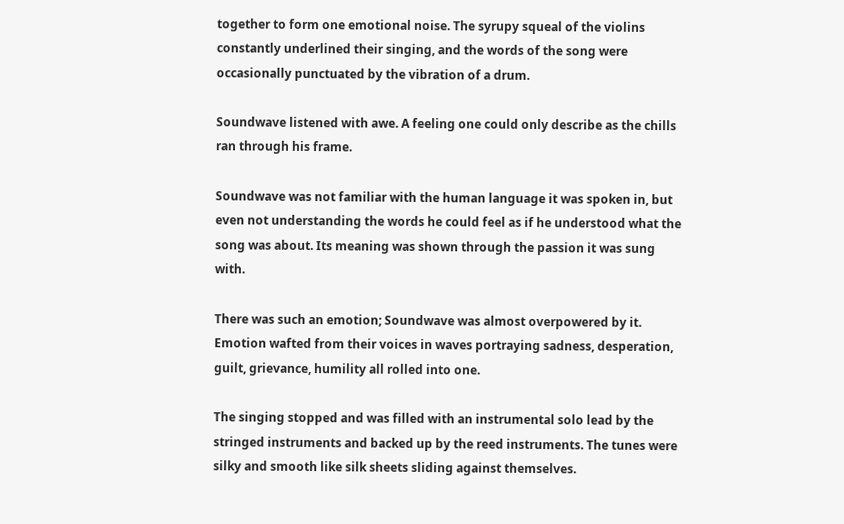together to form one emotional noise. The syrupy squeal of the violins constantly underlined their singing, and the words of the song were occasionally punctuated by the vibration of a drum.

Soundwave listened with awe. A feeling one could only describe as the chills ran through his frame.

Soundwave was not familiar with the human language it was spoken in, but even not understanding the words he could feel as if he understood what the song was about. Its meaning was shown through the passion it was sung with.

There was such an emotion; Soundwave was almost overpowered by it. Emotion wafted from their voices in waves portraying sadness, desperation, guilt, grievance, humility all rolled into one.

The singing stopped and was filled with an instrumental solo lead by the stringed instruments and backed up by the reed instruments. The tunes were silky and smooth like silk sheets sliding against themselves.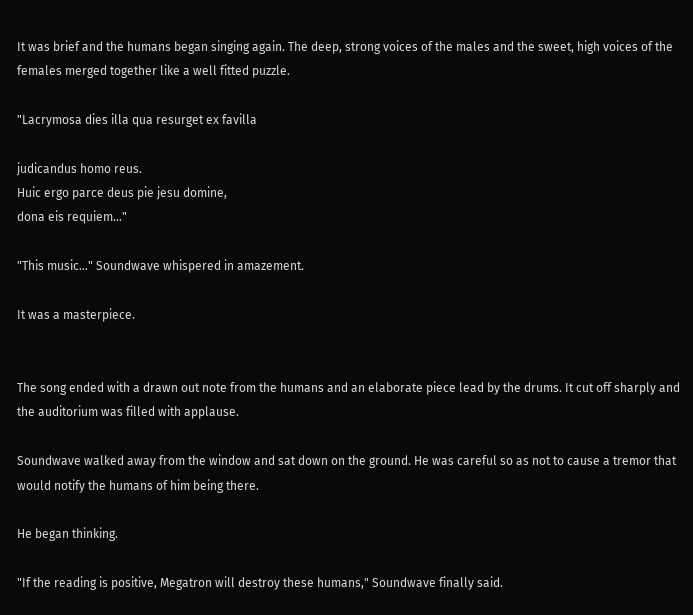It was brief and the humans began singing again. The deep, strong voices of the males and the sweet, high voices of the females merged together like a well fitted puzzle.

"Lacrymosa dies illa qua resurget ex favilla

judicandus homo reus.
Huic ergo parce deus pie jesu domine,
dona eis requiem…"

"This music…" Soundwave whispered in amazement.

It was a masterpiece.


The song ended with a drawn out note from the humans and an elaborate piece lead by the drums. It cut off sharply and the auditorium was filled with applause.

Soundwave walked away from the window and sat down on the ground. He was careful so as not to cause a tremor that would notify the humans of him being there.

He began thinking.

"If the reading is positive, Megatron will destroy these humans," Soundwave finally said.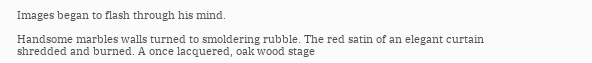Images began to flash through his mind.

Handsome marbles walls turned to smoldering rubble. The red satin of an elegant curtain shredded and burned. A once lacquered, oak wood stage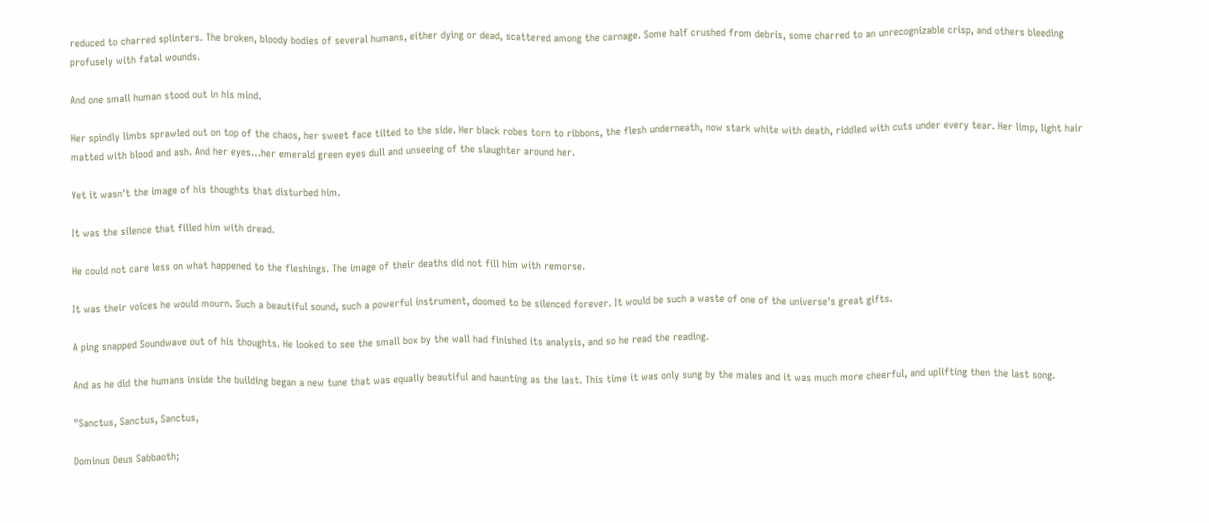reduced to charred splinters. The broken, bloody bodies of several humans, either dying or dead, scattered among the carnage. Some half crushed from debris, some charred to an unrecognizable crisp, and others bleeding profusely with fatal wounds.

And one small human stood out in his mind.

Her spindly limbs sprawled out on top of the chaos, her sweet face tilted to the side. Her black robes torn to ribbons, the flesh underneath, now stark white with death, riddled with cuts under every tear. Her limp, light hair matted with blood and ash. And her eyes…her emerald green eyes dull and unseeing of the slaughter around her.

Yet it wasn't the image of his thoughts that disturbed him.

It was the silence that filled him with dread.

He could not care less on what happened to the fleshings. The image of their deaths did not fill him with remorse.

It was their voices he would mourn. Such a beautiful sound, such a powerful instrument, doomed to be silenced forever. It would be such a waste of one of the universe's great gifts.

A ping snapped Soundwave out of his thoughts. He looked to see the small box by the wall had finished its analysis, and so he read the reading.

And as he did the humans inside the building began a new tune that was equally beautiful and haunting as the last. This time it was only sung by the males and it was much more cheerful, and uplifting then the last song.

"Sanctus, Sanctus, Sanctus,

Dominus Deus Sabbaoth;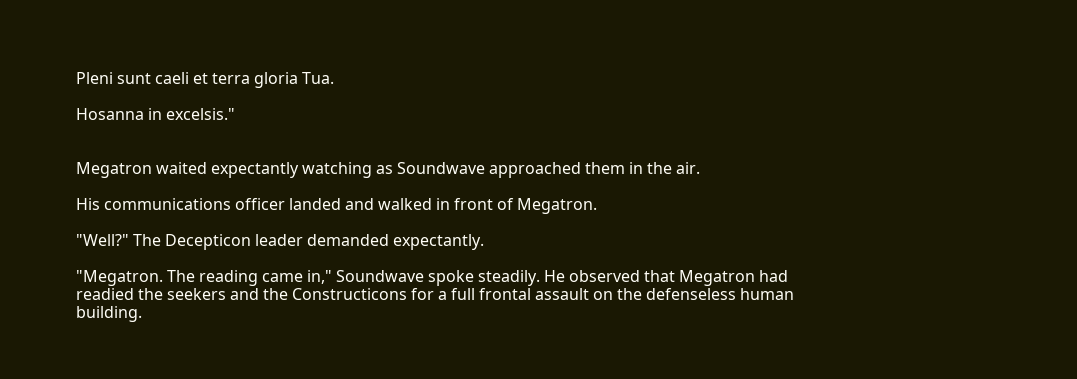Pleni sunt caeli et terra gloria Tua.

Hosanna in excelsis."


Megatron waited expectantly watching as Soundwave approached them in the air.

His communications officer landed and walked in front of Megatron.

"Well?" The Decepticon leader demanded expectantly.

"Megatron. The reading came in," Soundwave spoke steadily. He observed that Megatron had readied the seekers and the Constructicons for a full frontal assault on the defenseless human building.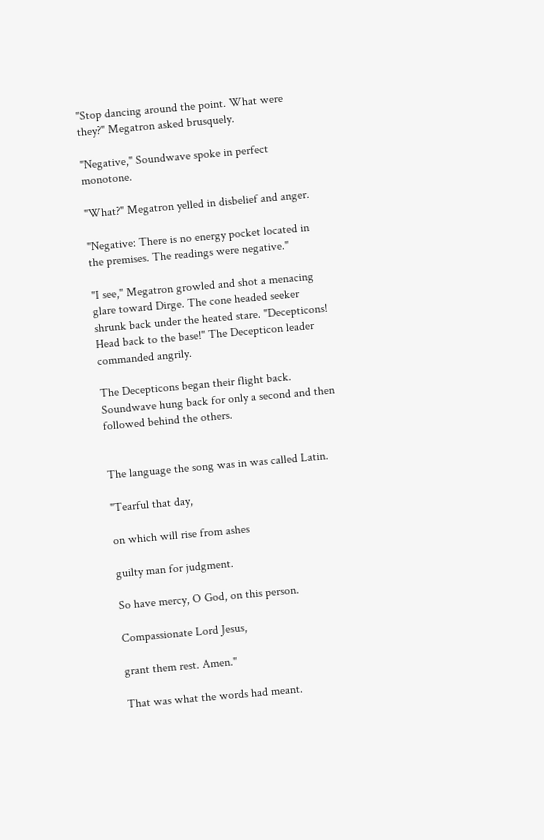"Stop dancing around the point. What were they?" Megatron asked brusquely.

"Negative," Soundwave spoke in perfect monotone.

"What?" Megatron yelled in disbelief and anger.

"Negative: There is no energy pocket located in the premises. The readings were negative."

"I see," Megatron growled and shot a menacing glare toward Dirge. The cone headed seeker shrunk back under the heated stare. "Decepticons! Head back to the base!" The Decepticon leader commanded angrily.

The Decepticons began their flight back. Soundwave hung back for only a second and then followed behind the others.


The language the song was in was called Latin.

"Tearful that day,

on which will rise from ashes

guilty man for judgment.

So have mercy, O God, on this person.

Compassionate Lord Jesus,

grant them rest. Amen."

That was what the words had meant.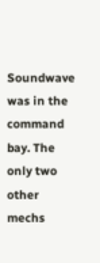Soundwave was in the command bay. The only two other mechs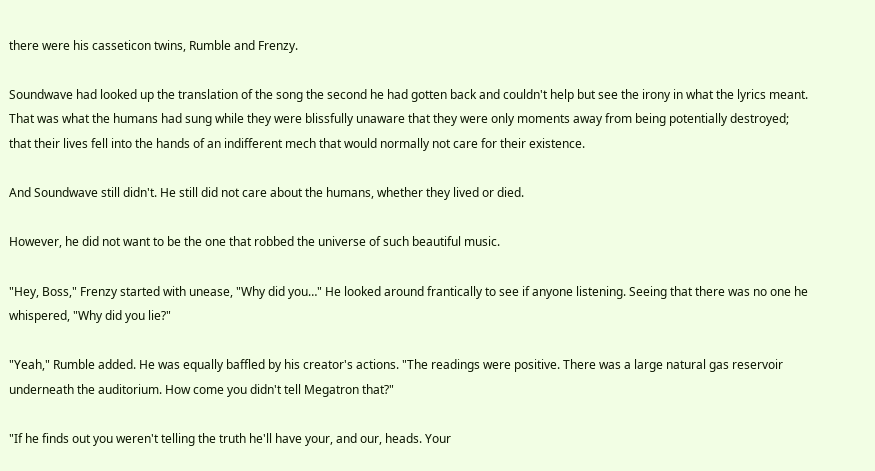there were his casseticon twins, Rumble and Frenzy.

Soundwave had looked up the translation of the song the second he had gotten back and couldn't help but see the irony in what the lyrics meant. That was what the humans had sung while they were blissfully unaware that they were only moments away from being potentially destroyed; that their lives fell into the hands of an indifferent mech that would normally not care for their existence.

And Soundwave still didn't. He still did not care about the humans, whether they lived or died.

However, he did not want to be the one that robbed the universe of such beautiful music.

"Hey, Boss," Frenzy started with unease, "Why did you…" He looked around frantically to see if anyone listening. Seeing that there was no one he whispered, "Why did you lie?"

"Yeah," Rumble added. He was equally baffled by his creator's actions. "The readings were positive. There was a large natural gas reservoir underneath the auditorium. How come you didn't tell Megatron that?"

"If he finds out you weren't telling the truth he'll have your, and our, heads. Your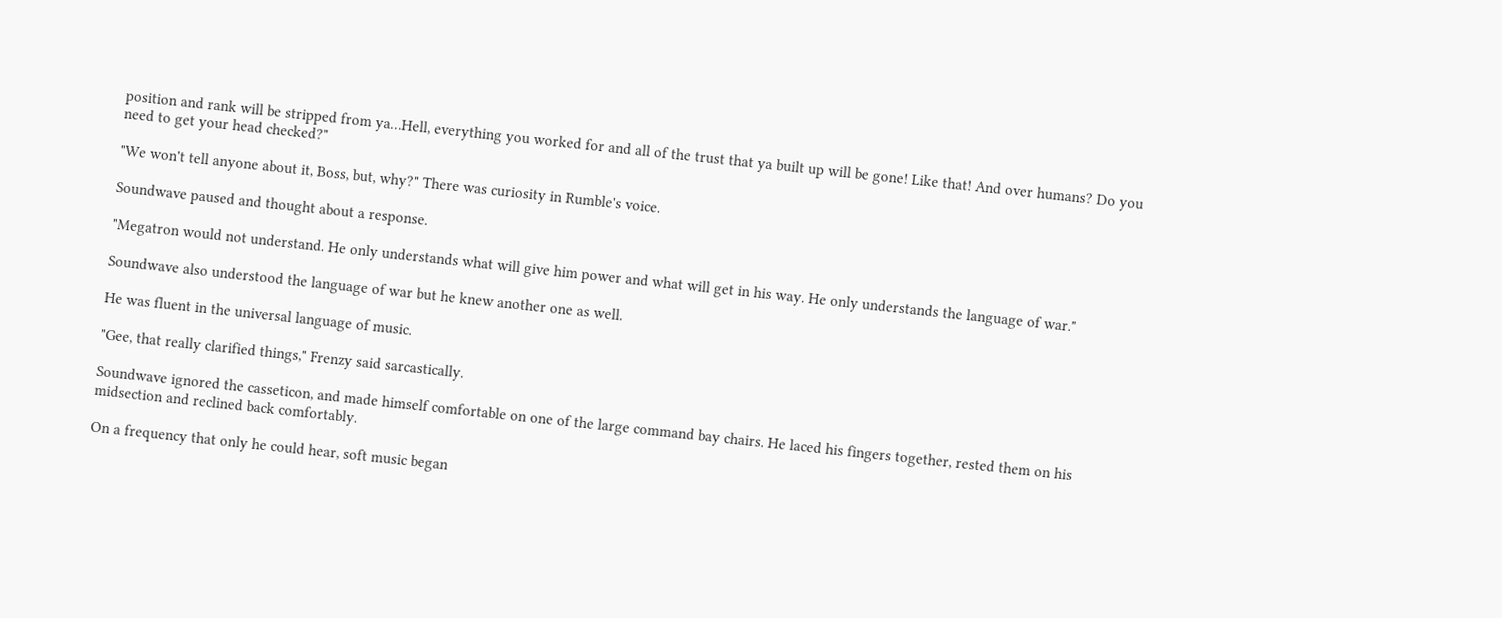position and rank will be stripped from ya…Hell, everything you worked for and all of the trust that ya built up will be gone! Like that! And over humans? Do you need to get your head checked?"

"We won't tell anyone about it, Boss, but, why?" There was curiosity in Rumble's voice.

Soundwave paused and thought about a response.

"Megatron would not understand. He only understands what will give him power and what will get in his way. He only understands the language of war."

Soundwave also understood the language of war but he knew another one as well.

He was fluent in the universal language of music.

"Gee, that really clarified things," Frenzy said sarcastically.

Soundwave ignored the casseticon, and made himself comfortable on one of the large command bay chairs. He laced his fingers together, rested them on his midsection and reclined back comfortably.

On a frequency that only he could hear, soft music began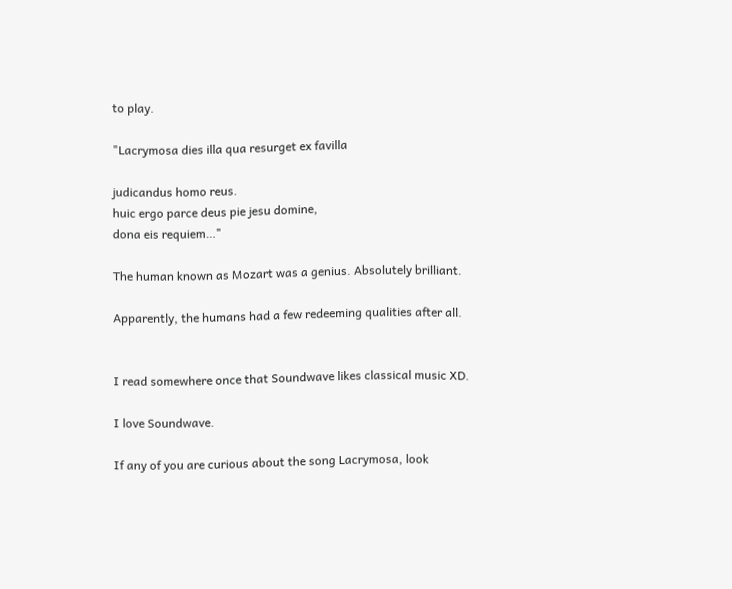to play.

"Lacrymosa dies illa qua resurget ex favilla

judicandus homo reus.
huic ergo parce deus pie jesu domine,
dona eis requiem…"

The human known as Mozart was a genius. Absolutely brilliant.

Apparently, the humans had a few redeeming qualities after all.


I read somewhere once that Soundwave likes classical music XD.

I love Soundwave.

If any of you are curious about the song Lacrymosa, look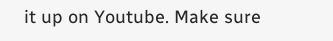it up on Youtube. Make sure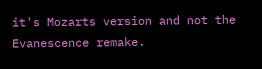it's Mozarts version and not the Evanescence remake.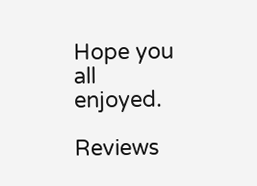Hope you all enjoyed.

Reviews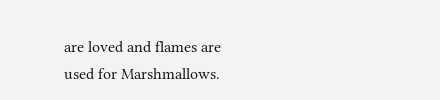are loved and flames are used for Marshmallows.